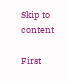Skip to content

First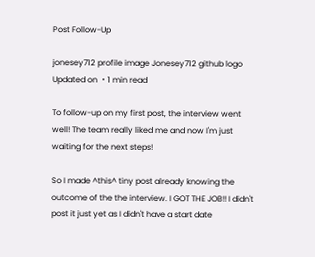Post Follow-Up

jonesey712 profile image Jonesey712 github logo Updated on ・1 min read

To follow-up on my first post, the interview went well! The team really liked me and now I'm just waiting for the next steps!

So I made ^this^ tiny post already knowing the outcome of the the interview. I GOT THE JOB!! I didn't post it just yet as I didn't have a start date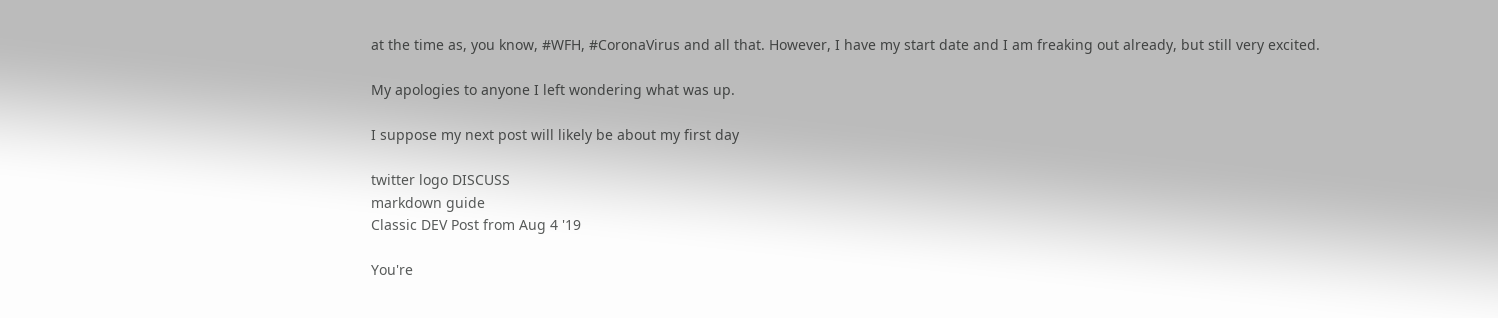at the time as, you know, #WFH, #CoronaVirus and all that. However, I have my start date and I am freaking out already, but still very excited.

My apologies to anyone I left wondering what was up.

I suppose my next post will likely be about my first day

twitter logo DISCUSS
markdown guide
Classic DEV Post from Aug 4 '19

You're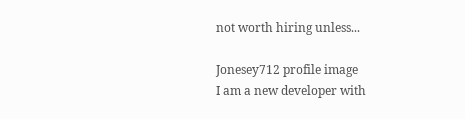not worth hiring unless...

Jonesey712 profile image
I am a new developer with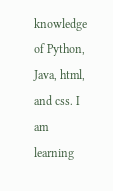knowledge of Python, Java, html, and css. I am learning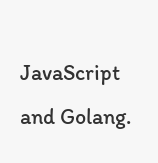JavaScript and Golang.